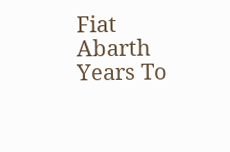Fiat Abarth Years To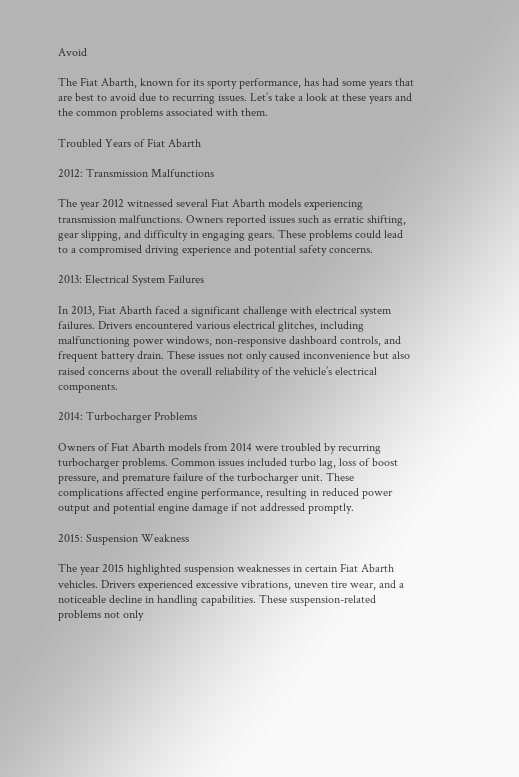Avoid

The Fiat Abarth, known for its sporty performance, has had some years that are best to avoid due to recurring issues. Let’s take a look at these years and the common problems associated with them.

Troubled Years of Fiat Abarth

2012: Transmission Malfunctions

The year 2012 witnessed several Fiat Abarth models experiencing transmission malfunctions. Owners reported issues such as erratic shifting, gear slipping, and difficulty in engaging gears. These problems could lead to a compromised driving experience and potential safety concerns.

2013: Electrical System Failures

In 2013, Fiat Abarth faced a significant challenge with electrical system failures. Drivers encountered various electrical glitches, including malfunctioning power windows, non-responsive dashboard controls, and frequent battery drain. These issues not only caused inconvenience but also raised concerns about the overall reliability of the vehicle’s electrical components.

2014: Turbocharger Problems

Owners of Fiat Abarth models from 2014 were troubled by recurring turbocharger problems. Common issues included turbo lag, loss of boost pressure, and premature failure of the turbocharger unit. These complications affected engine performance, resulting in reduced power output and potential engine damage if not addressed promptly.

2015: Suspension Weakness

The year 2015 highlighted suspension weaknesses in certain Fiat Abarth vehicles. Drivers experienced excessive vibrations, uneven tire wear, and a noticeable decline in handling capabilities. These suspension-related problems not only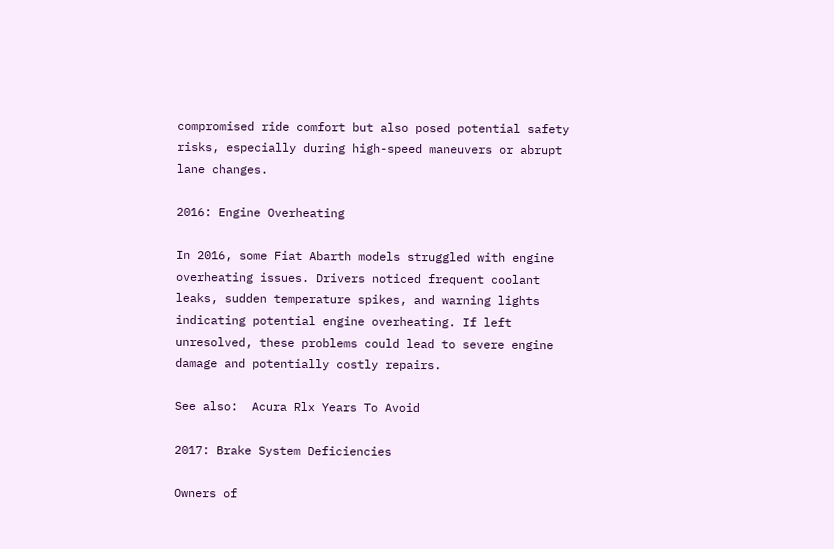compromised ride comfort but also posed potential safety risks, especially during high-speed maneuvers or abrupt lane changes.

2016: Engine Overheating

In 2016, some Fiat Abarth models struggled with engine overheating issues. Drivers noticed frequent coolant leaks, sudden temperature spikes, and warning lights indicating potential engine overheating. If left unresolved, these problems could lead to severe engine damage and potentially costly repairs.

See also:  Acura Rlx Years To Avoid

2017: Brake System Deficiencies

Owners of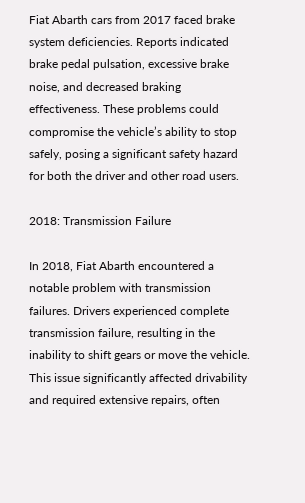Fiat Abarth cars from 2017 faced brake system deficiencies. Reports indicated brake pedal pulsation, excessive brake noise, and decreased braking effectiveness. These problems could compromise the vehicle’s ability to stop safely, posing a significant safety hazard for both the driver and other road users.

2018: Transmission Failure

In 2018, Fiat Abarth encountered a notable problem with transmission failures. Drivers experienced complete transmission failure, resulting in the inability to shift gears or move the vehicle. This issue significantly affected drivability and required extensive repairs, often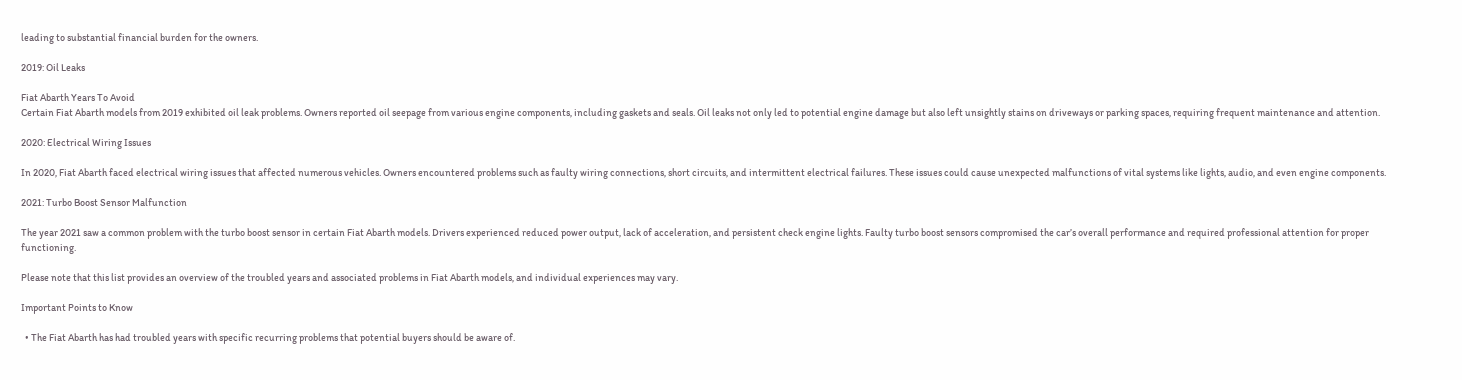leading to substantial financial burden for the owners.

2019: Oil Leaks

Fiat Abarth Years To Avoid
Certain Fiat Abarth models from 2019 exhibited oil leak problems. Owners reported oil seepage from various engine components, including gaskets and seals. Oil leaks not only led to potential engine damage but also left unsightly stains on driveways or parking spaces, requiring frequent maintenance and attention.

2020: Electrical Wiring Issues

In 2020, Fiat Abarth faced electrical wiring issues that affected numerous vehicles. Owners encountered problems such as faulty wiring connections, short circuits, and intermittent electrical failures. These issues could cause unexpected malfunctions of vital systems like lights, audio, and even engine components.

2021: Turbo Boost Sensor Malfunction

The year 2021 saw a common problem with the turbo boost sensor in certain Fiat Abarth models. Drivers experienced reduced power output, lack of acceleration, and persistent check engine lights. Faulty turbo boost sensors compromised the car’s overall performance and required professional attention for proper functioning.

Please note that this list provides an overview of the troubled years and associated problems in Fiat Abarth models, and individual experiences may vary.

Important Points to Know

  • The Fiat Abarth has had troubled years with specific recurring problems that potential buyers should be aware of.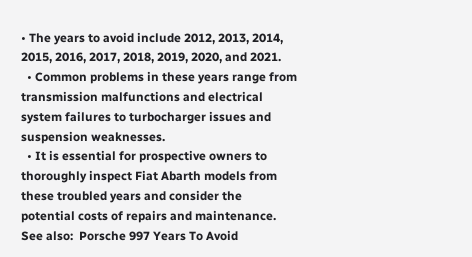• The years to avoid include 2012, 2013, 2014, 2015, 2016, 2017, 2018, 2019, 2020, and 2021.
  • Common problems in these years range from transmission malfunctions and electrical system failures to turbocharger issues and suspension weaknesses.
  • It is essential for prospective owners to thoroughly inspect Fiat Abarth models from these troubled years and consider the potential costs of repairs and maintenance.
See also:  Porsche 997 Years To Avoid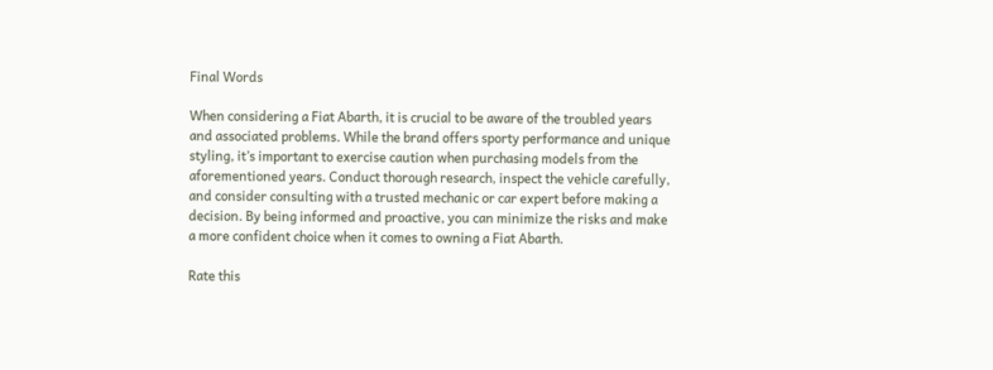Final Words

When considering a Fiat Abarth, it is crucial to be aware of the troubled years and associated problems. While the brand offers sporty performance and unique styling, it’s important to exercise caution when purchasing models from the aforementioned years. Conduct thorough research, inspect the vehicle carefully, and consider consulting with a trusted mechanic or car expert before making a decision. By being informed and proactive, you can minimize the risks and make a more confident choice when it comes to owning a Fiat Abarth.

Rate this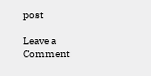post

Leave a Comment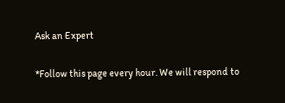Ask an Expert

*Follow this page every hour. We will respond to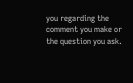you regarding the comment you make or the question you ask.